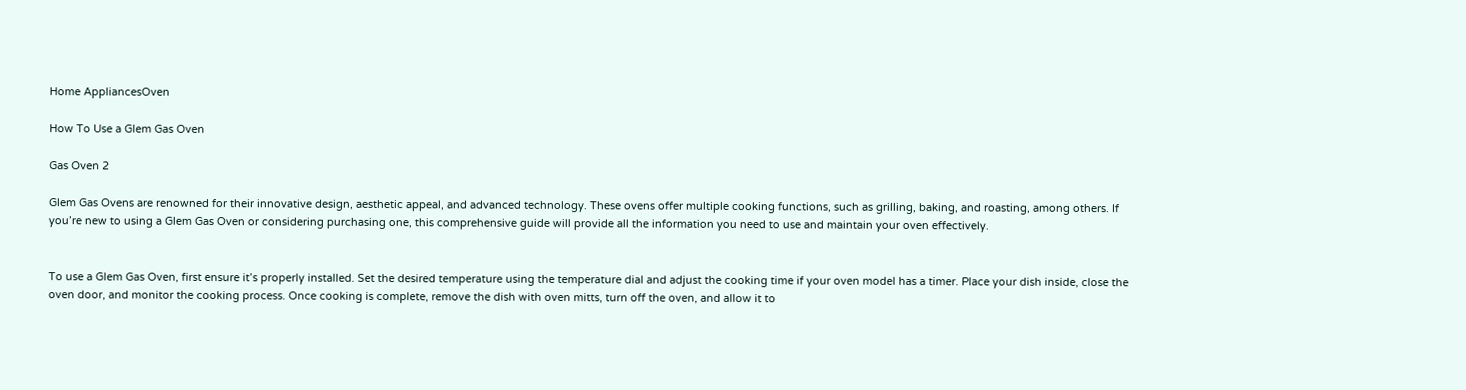Home AppliancesOven

How To Use a Glem Gas Oven

Gas Oven 2

Glem Gas Ovens are renowned for their innovative design, aesthetic appeal, and advanced technology. These ovens offer multiple cooking functions, such as grilling, baking, and roasting, among others. If you’re new to using a Glem Gas Oven or considering purchasing one, this comprehensive guide will provide all the information you need to use and maintain your oven effectively.


To use a Glem Gas Oven, first ensure it’s properly installed. Set the desired temperature using the temperature dial and adjust the cooking time if your oven model has a timer. Place your dish inside, close the oven door, and monitor the cooking process. Once cooking is complete, remove the dish with oven mitts, turn off the oven, and allow it to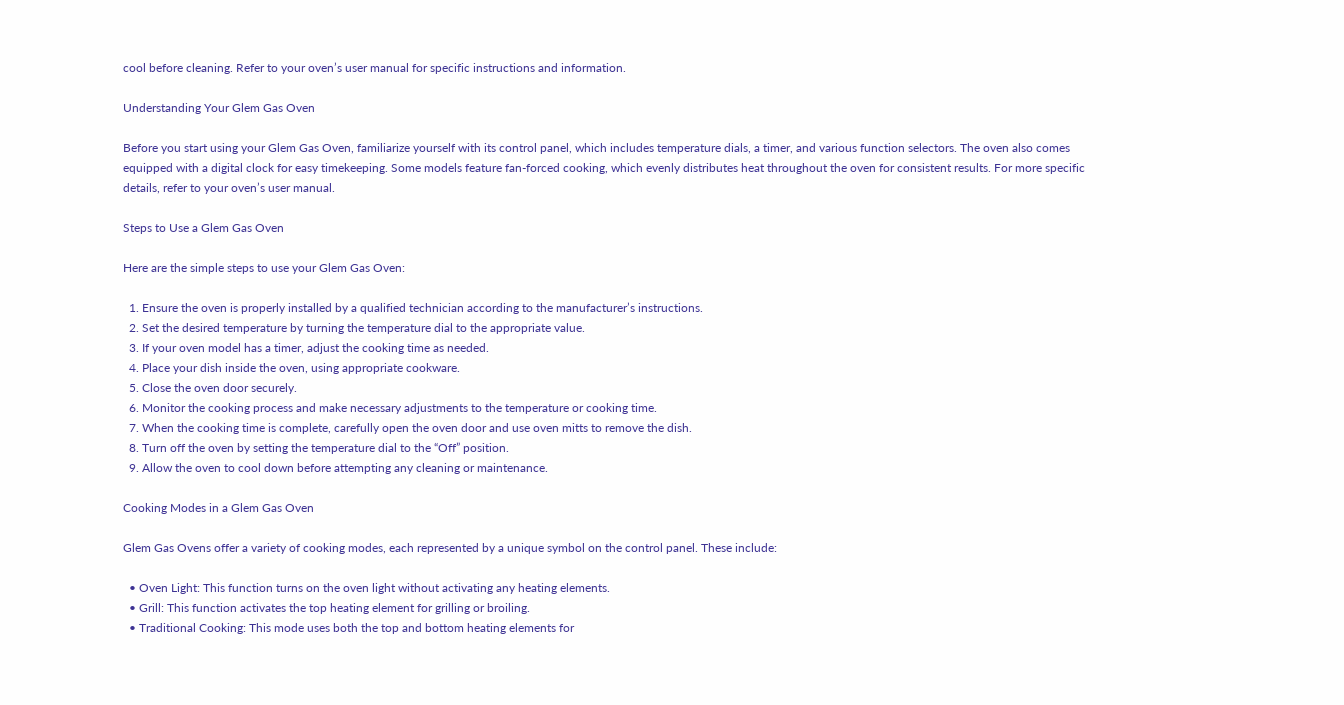cool before cleaning. Refer to your oven’s user manual for specific instructions and information.

Understanding Your Glem Gas Oven

Before you start using your Glem Gas Oven, familiarize yourself with its control panel, which includes temperature dials, a timer, and various function selectors. The oven also comes equipped with a digital clock for easy timekeeping. Some models feature fan-forced cooking, which evenly distributes heat throughout the oven for consistent results. For more specific details, refer to your oven’s user manual.

Steps to Use a Glem Gas Oven

Here are the simple steps to use your Glem Gas Oven:

  1. Ensure the oven is properly installed by a qualified technician according to the manufacturer’s instructions.
  2. Set the desired temperature by turning the temperature dial to the appropriate value.
  3. If your oven model has a timer, adjust the cooking time as needed.
  4. Place your dish inside the oven, using appropriate cookware.
  5. Close the oven door securely.
  6. Monitor the cooking process and make necessary adjustments to the temperature or cooking time.
  7. When the cooking time is complete, carefully open the oven door and use oven mitts to remove the dish.
  8. Turn off the oven by setting the temperature dial to the “Off” position.
  9. Allow the oven to cool down before attempting any cleaning or maintenance.

Cooking Modes in a Glem Gas Oven

Glem Gas Ovens offer a variety of cooking modes, each represented by a unique symbol on the control panel. These include:

  • Oven Light: This function turns on the oven light without activating any heating elements.
  • Grill: This function activates the top heating element for grilling or broiling.
  • Traditional Cooking: This mode uses both the top and bottom heating elements for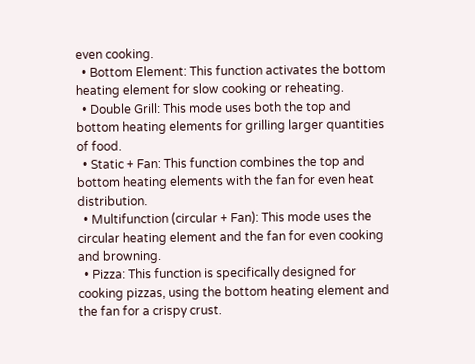even cooking.
  • Bottom Element: This function activates the bottom heating element for slow cooking or reheating.
  • Double Grill: This mode uses both the top and bottom heating elements for grilling larger quantities of food.
  • Static + Fan: This function combines the top and bottom heating elements with the fan for even heat distribution.
  • Multifunction (circular + Fan): This mode uses the circular heating element and the fan for even cooking and browning.
  • Pizza: This function is specifically designed for cooking pizzas, using the bottom heating element and the fan for a crispy crust.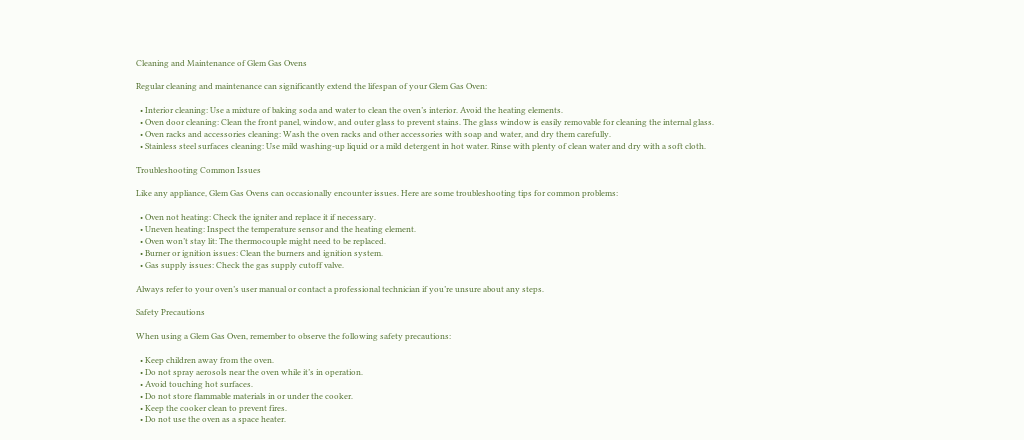Cleaning and Maintenance of Glem Gas Ovens

Regular cleaning and maintenance can significantly extend the lifespan of your Glem Gas Oven:

  • Interior cleaning: Use a mixture of baking soda and water to clean the oven’s interior. Avoid the heating elements.
  • Oven door cleaning: Clean the front panel, window, and outer glass to prevent stains. The glass window is easily removable for cleaning the internal glass.
  • Oven racks and accessories cleaning: Wash the oven racks and other accessories with soap and water, and dry them carefully.
  • Stainless steel surfaces cleaning: Use mild washing-up liquid or a mild detergent in hot water. Rinse with plenty of clean water and dry with a soft cloth.

Troubleshooting Common Issues

Like any appliance, Glem Gas Ovens can occasionally encounter issues. Here are some troubleshooting tips for common problems:

  • Oven not heating: Check the igniter and replace it if necessary.
  • Uneven heating: Inspect the temperature sensor and the heating element.
  • Oven won’t stay lit: The thermocouple might need to be replaced.
  • Burner or ignition issues: Clean the burners and ignition system.
  • Gas supply issues: Check the gas supply cutoff valve.

Always refer to your oven’s user manual or contact a professional technician if you’re unsure about any steps.

Safety Precautions

When using a Glem Gas Oven, remember to observe the following safety precautions:

  • Keep children away from the oven.
  • Do not spray aerosols near the oven while it’s in operation.
  • Avoid touching hot surfaces.
  • Do not store flammable materials in or under the cooker.
  • Keep the cooker clean to prevent fires.
  • Do not use the oven as a space heater.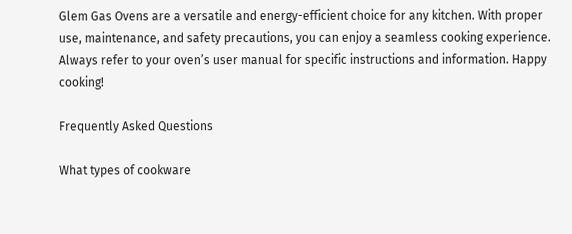Glem Gas Ovens are a versatile and energy-efficient choice for any kitchen. With proper use, maintenance, and safety precautions, you can enjoy a seamless cooking experience. Always refer to your oven’s user manual for specific instructions and information. Happy cooking!

Frequently Asked Questions

What types of cookware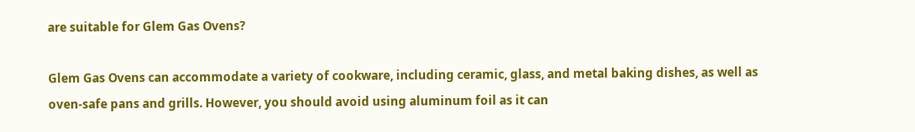are suitable for Glem Gas Ovens?

Glem Gas Ovens can accommodate a variety of cookware, including ceramic, glass, and metal baking dishes, as well as oven-safe pans and grills. However, you should avoid using aluminum foil as it can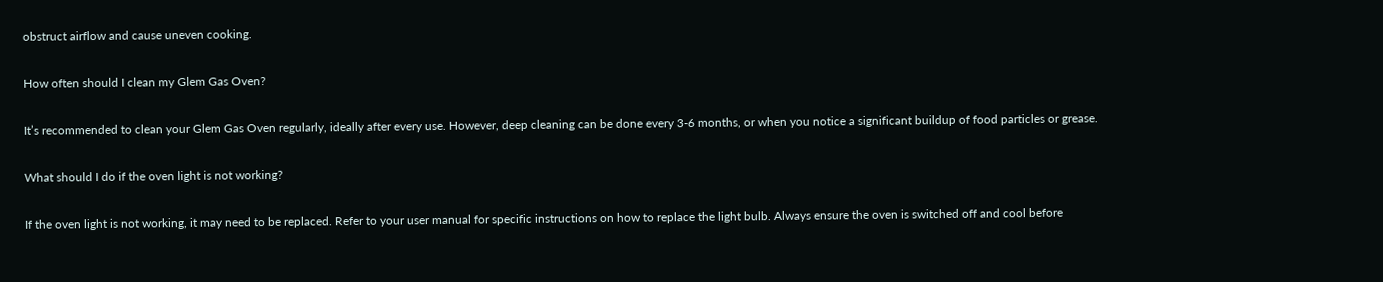obstruct airflow and cause uneven cooking.

How often should I clean my Glem Gas Oven?

It’s recommended to clean your Glem Gas Oven regularly, ideally after every use. However, deep cleaning can be done every 3-6 months, or when you notice a significant buildup of food particles or grease.

What should I do if the oven light is not working?

If the oven light is not working, it may need to be replaced. Refer to your user manual for specific instructions on how to replace the light bulb. Always ensure the oven is switched off and cool before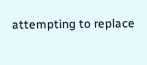attempting to replace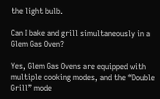the light bulb.

Can I bake and grill simultaneously in a Glem Gas Oven?

Yes, Glem Gas Ovens are equipped with multiple cooking modes, and the “Double Grill” mode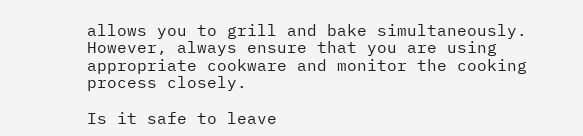allows you to grill and bake simultaneously. However, always ensure that you are using appropriate cookware and monitor the cooking process closely.

Is it safe to leave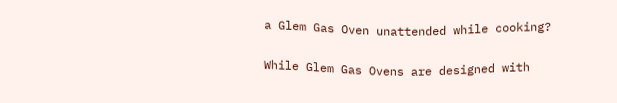a Glem Gas Oven unattended while cooking?

While Glem Gas Ovens are designed with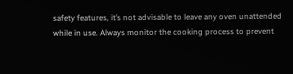safety features, it’s not advisable to leave any oven unattended while in use. Always monitor the cooking process to prevent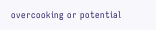overcooking or potential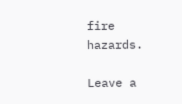fire hazards.

Leave a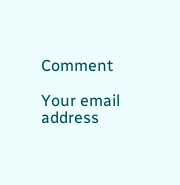Comment

Your email address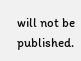will not be published.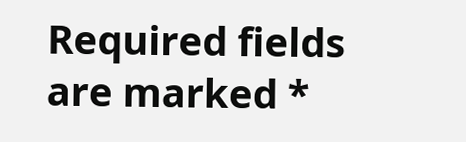Required fields are marked *